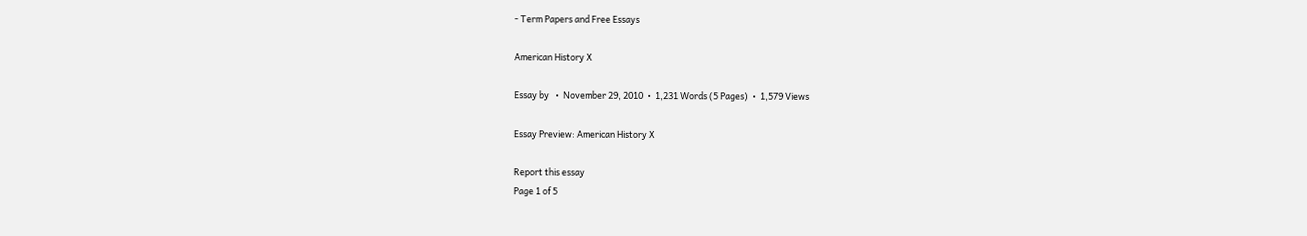- Term Papers and Free Essays

American History X

Essay by   •  November 29, 2010  •  1,231 Words (5 Pages)  •  1,579 Views

Essay Preview: American History X

Report this essay
Page 1 of 5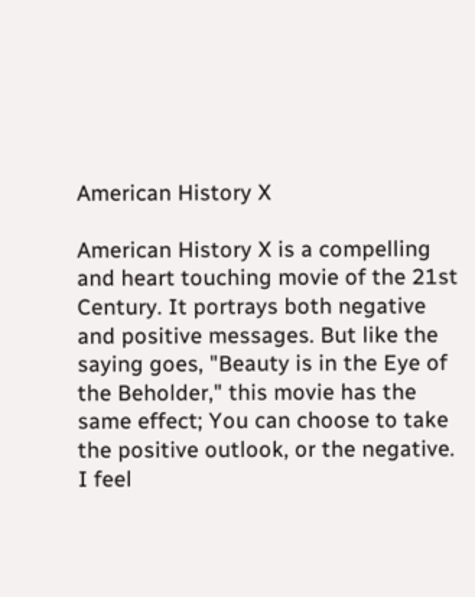American History X

American History X is a compelling and heart touching movie of the 21st Century. It portrays both negative and positive messages. But like the saying goes, "Beauty is in the Eye of the Beholder," this movie has the same effect; You can choose to take the positive outlook, or the negative. I feel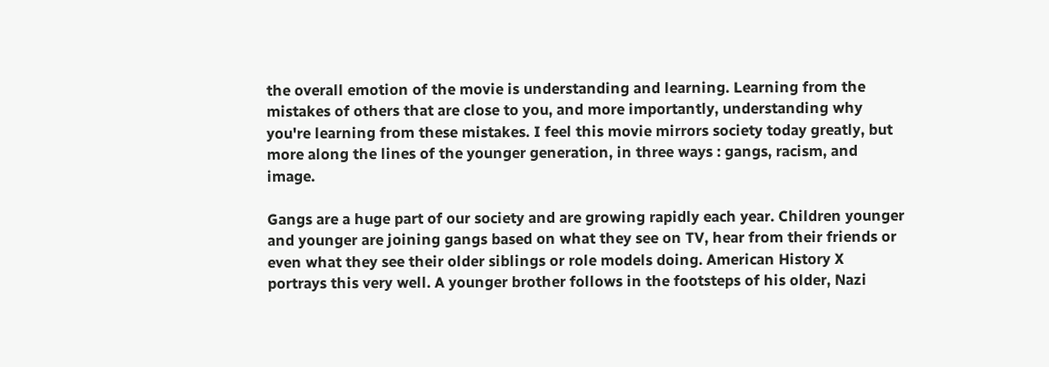the overall emotion of the movie is understanding and learning. Learning from the mistakes of others that are close to you, and more importantly, understanding why you're learning from these mistakes. I feel this movie mirrors society today greatly, but more along the lines of the younger generation, in three ways : gangs, racism, and image.

Gangs are a huge part of our society and are growing rapidly each year. Children younger and younger are joining gangs based on what they see on TV, hear from their friends or even what they see their older siblings or role models doing. American History X portrays this very well. A younger brother follows in the footsteps of his older, Nazi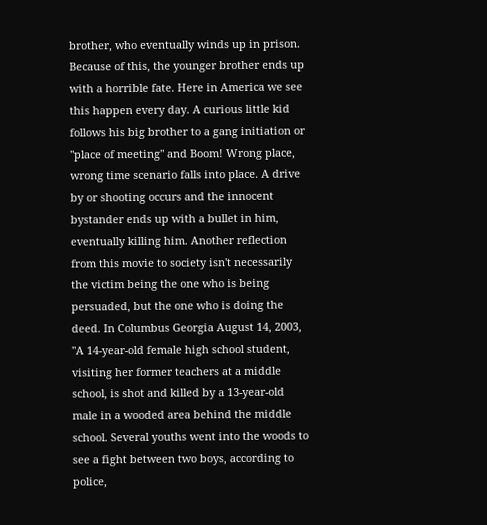brother, who eventually winds up in prison. Because of this, the younger brother ends up with a horrible fate. Here in America we see this happen every day. A curious little kid follows his big brother to a gang initiation or "place of meeting" and Boom! Wrong place, wrong time scenario falls into place. A drive by or shooting occurs and the innocent bystander ends up with a bullet in him, eventually killing him. Another reflection from this movie to society isn't necessarily the victim being the one who is being persuaded, but the one who is doing the deed. In Columbus Georgia August 14, 2003, "A 14-year-old female high school student, visiting her former teachers at a middle school, is shot and killed by a 13-year-old male in a wooded area behind the middle school. Several youths went into the woods to see a fight between two boys, according to police,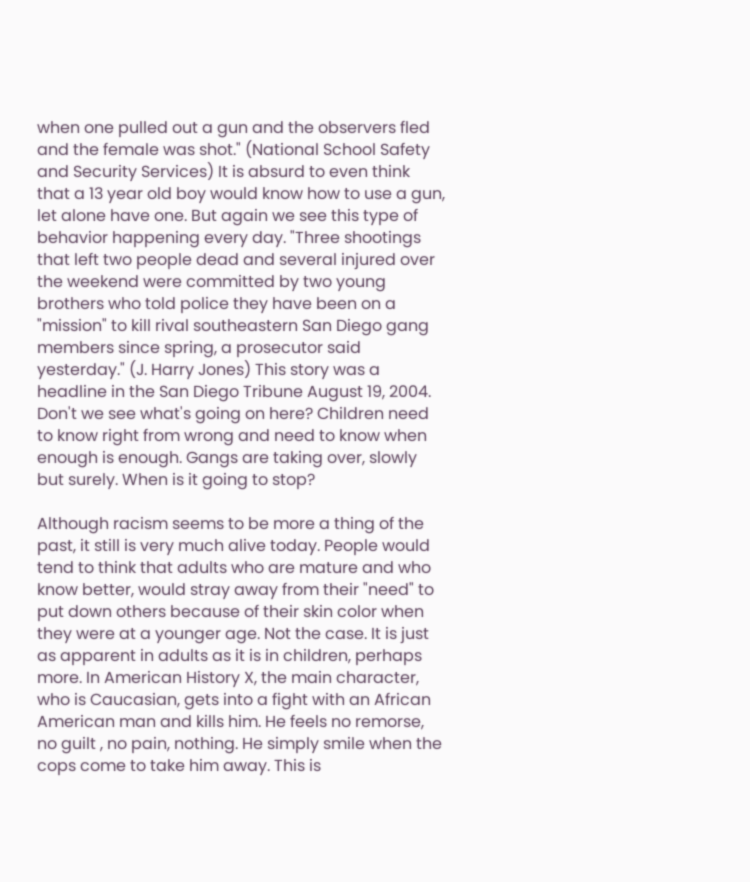when one pulled out a gun and the observers fled and the female was shot." (National School Safety and Security Services) It is absurd to even think that a 13 year old boy would know how to use a gun, let alone have one. But again we see this type of behavior happening every day. "Three shootings that left two people dead and several injured over the weekend were committed by two young brothers who told police they have been on a "mission" to kill rival southeastern San Diego gang members since spring, a prosecutor said yesterday." (J. Harry Jones) This story was a headline in the San Diego Tribune August 19, 2004. Don't we see what's going on here? Children need to know right from wrong and need to know when enough is enough. Gangs are taking over, slowly but surely. When is it going to stop?

Although racism seems to be more a thing of the past, it still is very much alive today. People would tend to think that adults who are mature and who know better, would stray away from their "need" to put down others because of their skin color when they were at a younger age. Not the case. It is just as apparent in adults as it is in children, perhaps more. In American History X, the main character, who is Caucasian, gets into a fight with an African American man and kills him. He feels no remorse, no guilt , no pain, nothing. He simply smile when the cops come to take him away. This is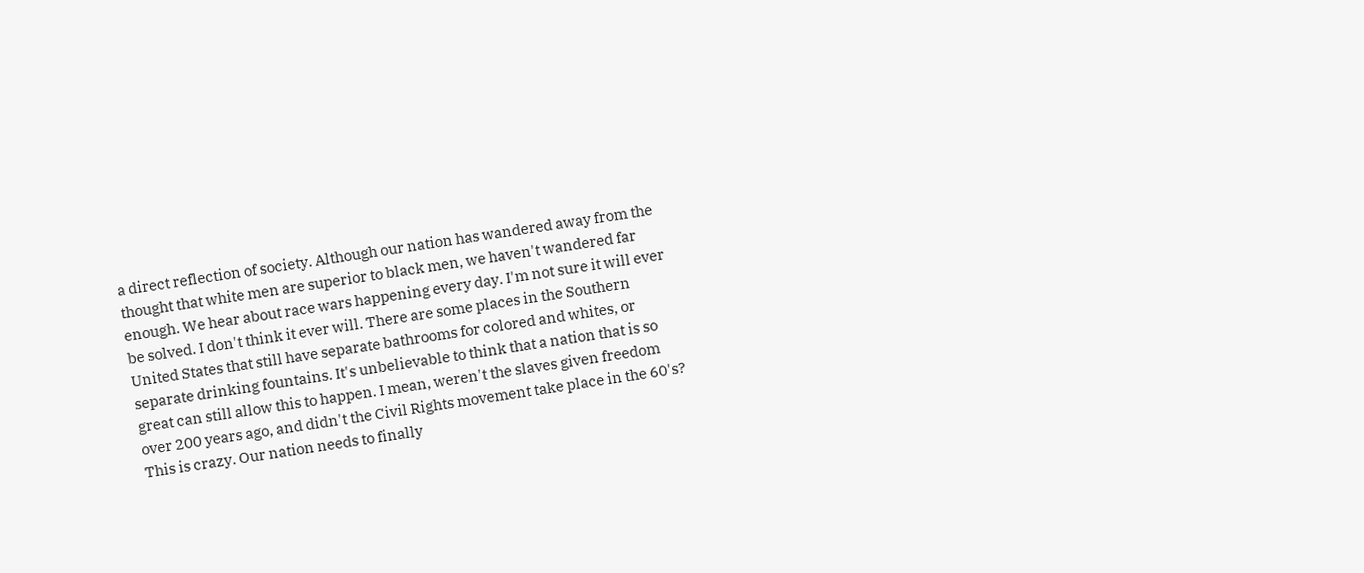a direct reflection of society. Although our nation has wandered away from the thought that white men are superior to black men, we haven't wandered far enough. We hear about race wars happening every day. I'm not sure it will ever be solved. I don't think it ever will. There are some places in the Southern United States that still have separate bathrooms for colored and whites, or separate drinking fountains. It's unbelievable to think that a nation that is so great can still allow this to happen. I mean, weren't the slaves given freedom over 200 years ago, and didn't the Civil Rights movement take place in the 60's? This is crazy. Our nation needs to finally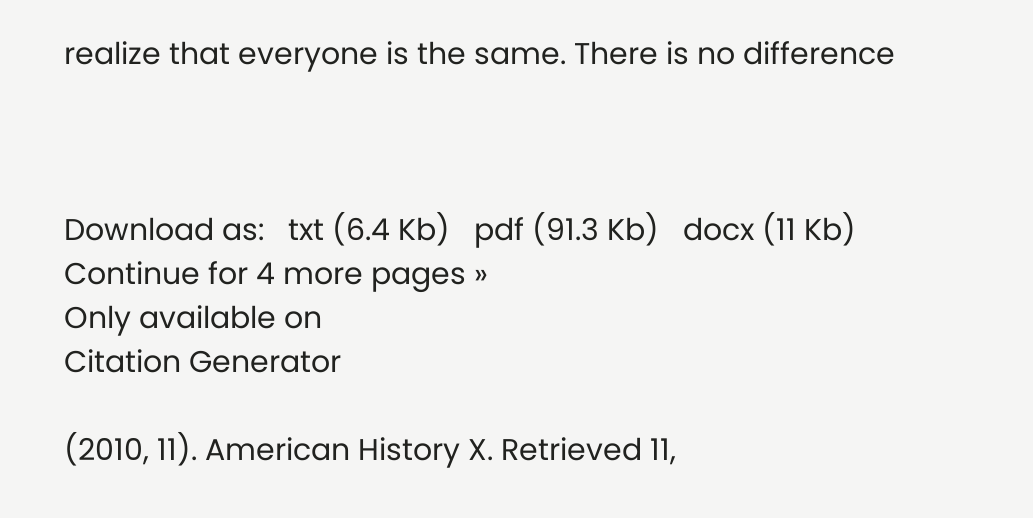realize that everyone is the same. There is no difference



Download as:   txt (6.4 Kb)   pdf (91.3 Kb)   docx (11 Kb)
Continue for 4 more pages »
Only available on
Citation Generator

(2010, 11). American History X. Retrieved 11,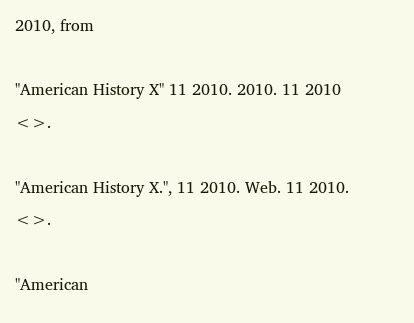2010, from

"American History X" 11 2010. 2010. 11 2010 <>.

"American History X.", 11 2010. Web. 11 2010. <>.

"American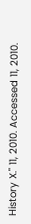History X." 11, 2010. Accessed 11, 2010.